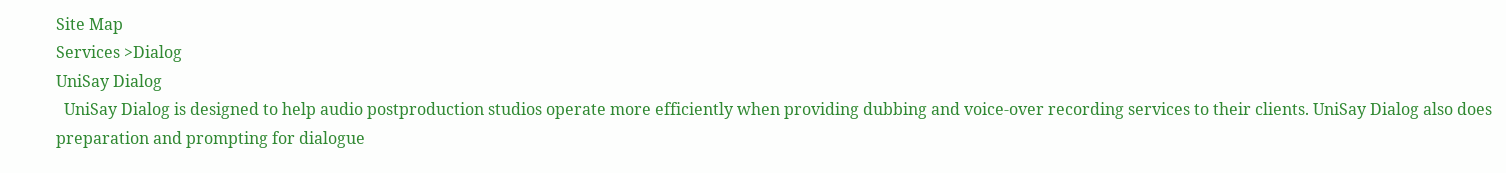Site Map
Services >Dialog
UniSay Dialog
  UniSay Dialog is designed to help audio postproduction studios operate more efficiently when providing dubbing and voice-over recording services to their clients. UniSay Dialog also does preparation and prompting for dialogue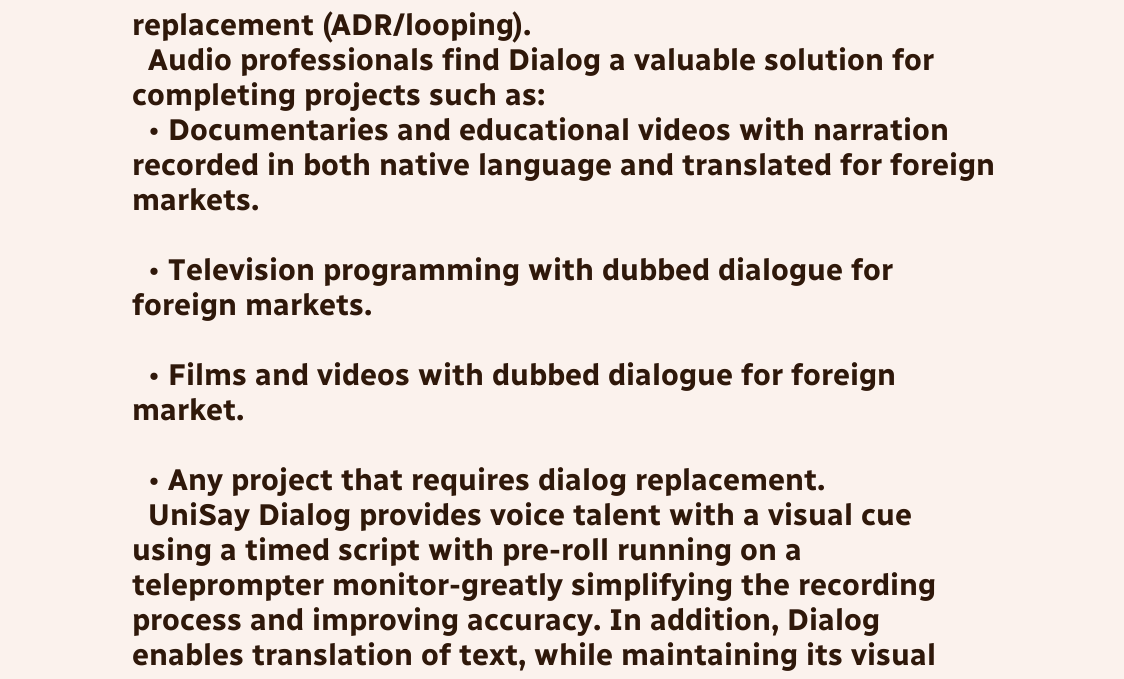replacement (ADR/looping).
  Audio professionals find Dialog a valuable solution for completing projects such as:
  • Documentaries and educational videos with narration recorded in both native language and translated for foreign markets.

  • Television programming with dubbed dialogue for foreign markets.

  • Films and videos with dubbed dialogue for foreign market.

  • Any project that requires dialog replacement.
  UniSay Dialog provides voice talent with a visual cue using a timed script with pre-roll running on a teleprompter monitor-greatly simplifying the recording process and improving accuracy. In addition, Dialog enables translation of text, while maintaining its visual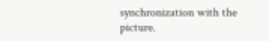synchronization with the picture.